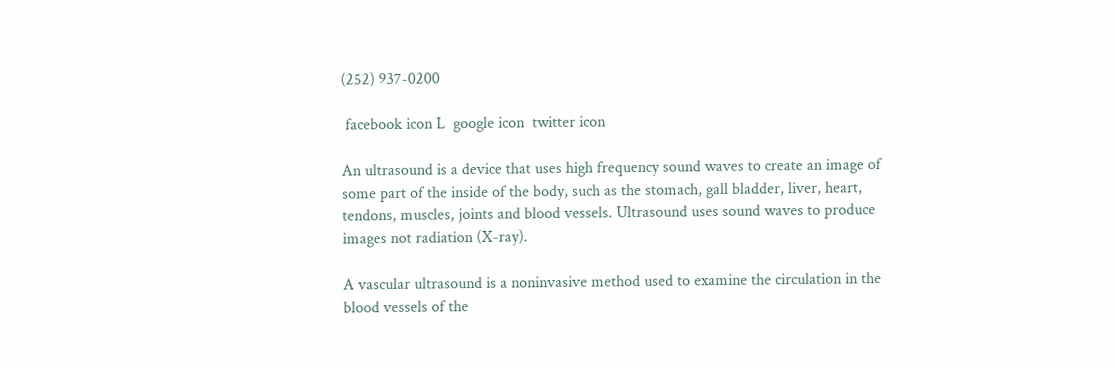(252) 937-0200

 facebook icon L  google icon  twitter icon

An ultrasound is a device that uses high frequency sound waves to create an image of some part of the inside of the body, such as the stomach, gall bladder, liver, heart, tendons, muscles, joints and blood vessels. Ultrasound uses sound waves to produce images not radiation (X-ray).

A vascular ultrasound is a noninvasive method used to examine the circulation in the blood vessels of the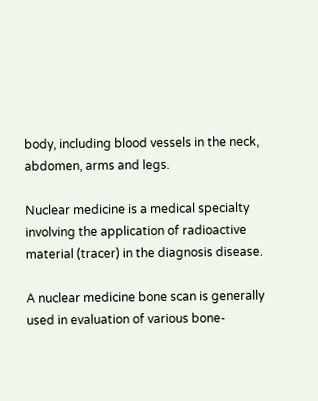body, including blood vessels in the neck, abdomen, arms and legs.

Nuclear medicine is a medical specialty involving the application of radioactive material (tracer) in the diagnosis disease.

A nuclear medicine bone scan is generally used in evaluation of various bone-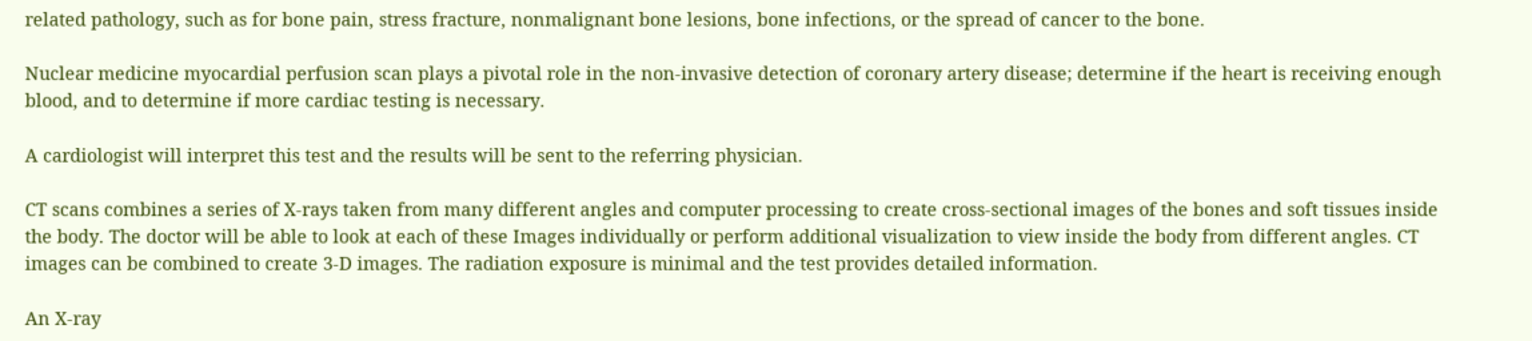related pathology, such as for bone pain, stress fracture, nonmalignant bone lesions, bone infections, or the spread of cancer to the bone.

Nuclear medicine myocardial perfusion scan plays a pivotal role in the non-invasive detection of coronary artery disease; determine if the heart is receiving enough blood, and to determine if more cardiac testing is necessary.

A cardiologist will interpret this test and the results will be sent to the referring physician.

CT scans combines a series of X-rays taken from many different angles and computer processing to create cross-sectional images of the bones and soft tissues inside the body. The doctor will be able to look at each of these Images individually or perform additional visualization to view inside the body from different angles. CT images can be combined to create 3-D images. The radiation exposure is minimal and the test provides detailed information.

An X-ray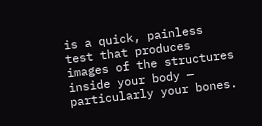is a quick, painless test that produces images of the structures inside your body — particularly your bones.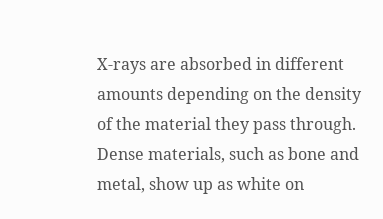X-rays are absorbed in different amounts depending on the density of the material they pass through. Dense materials, such as bone and metal, show up as white on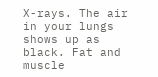X-rays. The air in your lungs shows up as black. Fat and muscle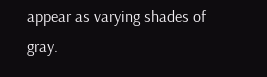appear as varying shades of gray.